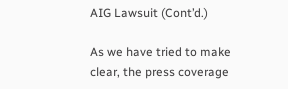AIG Lawsuit (Cont’d.)

As we have tried to make clear, the press coverage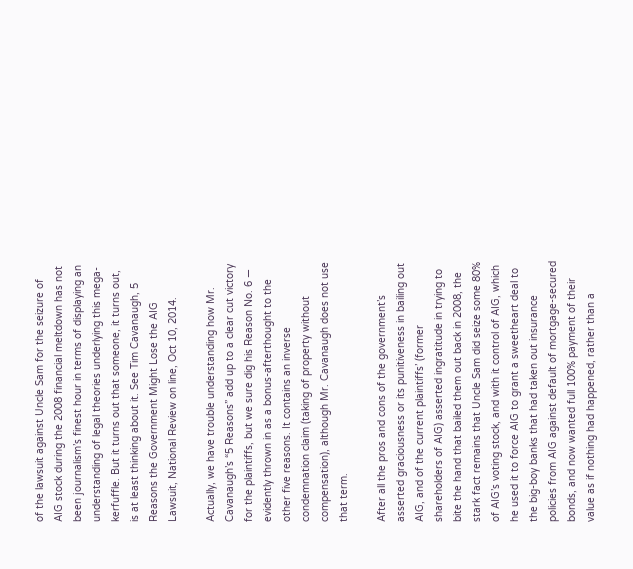of the lawsuit against Uncle Sam for the seizure of AIG stock during the 2008 financial meltdown has not been journalism’s finest hour in terms of displaying an understanding of legal theories underlying this mega-kerfuffle. But it turns out that someone, it turns out, is at least thinking about it. See Tim Cavanaugh, 5 Reasons the Government Might Lose the AIG Lawsuit, National Review on line, Oct 10, 2014.

Actually, we have trouble understanding how Mr. Cavanaugh’s “5 Reasons” add up to a clear cut victory for the plaintiffs, but we sure dig his Reason No. 6 — evidently thrown in as a bonus-afterthought to the other five reasons. It contains an inverse condemnation claim (taking of property without compensation), although Mr. Cavanaugh does not use that term.

After all the pros and cons of the government’s asserted graciousness or its punitiveness in bailing out AIG, and of the current plaintiffs’ (former shareholders of AIG) asserted ingratitude in trying to bite the hand that bailed them out back in 2008, the stark fact remains that Uncle Sam did seize some 80% of AIG’s voting stock, and with it control of AIG, which he used it to force AIG to grant a sweetheart deal to the big-boy banks that had taken out insurance policies from AIG against default of mortgage-secured bonds, and now wanted full 100% payment of their value as if nothing had happened, rather than a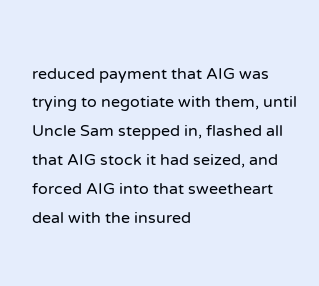reduced payment that AIG was trying to negotiate with them, until Uncle Sam stepped in, flashed all that AIG stock it had seized, and forced AIG into that sweetheart deal with the insured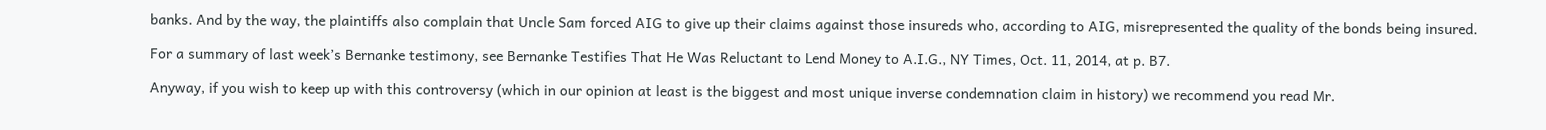banks. And by the way, the plaintiffs also complain that Uncle Sam forced AIG to give up their claims against those insureds who, according to AIG, misrepresented the quality of the bonds being insured.

For a summary of last week’s Bernanke testimony, see Bernanke Testifies That He Was Reluctant to Lend Money to A.I.G., NY Times, Oct. 11, 2014, at p. B7.

Anyway, if you wish to keep up with this controversy (which in our opinion at least is the biggest and most unique inverse condemnation claim in history) we recommend you read Mr.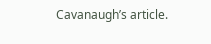Cavanaugh’s article.